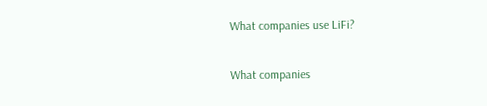What companies use LiFi?

What companies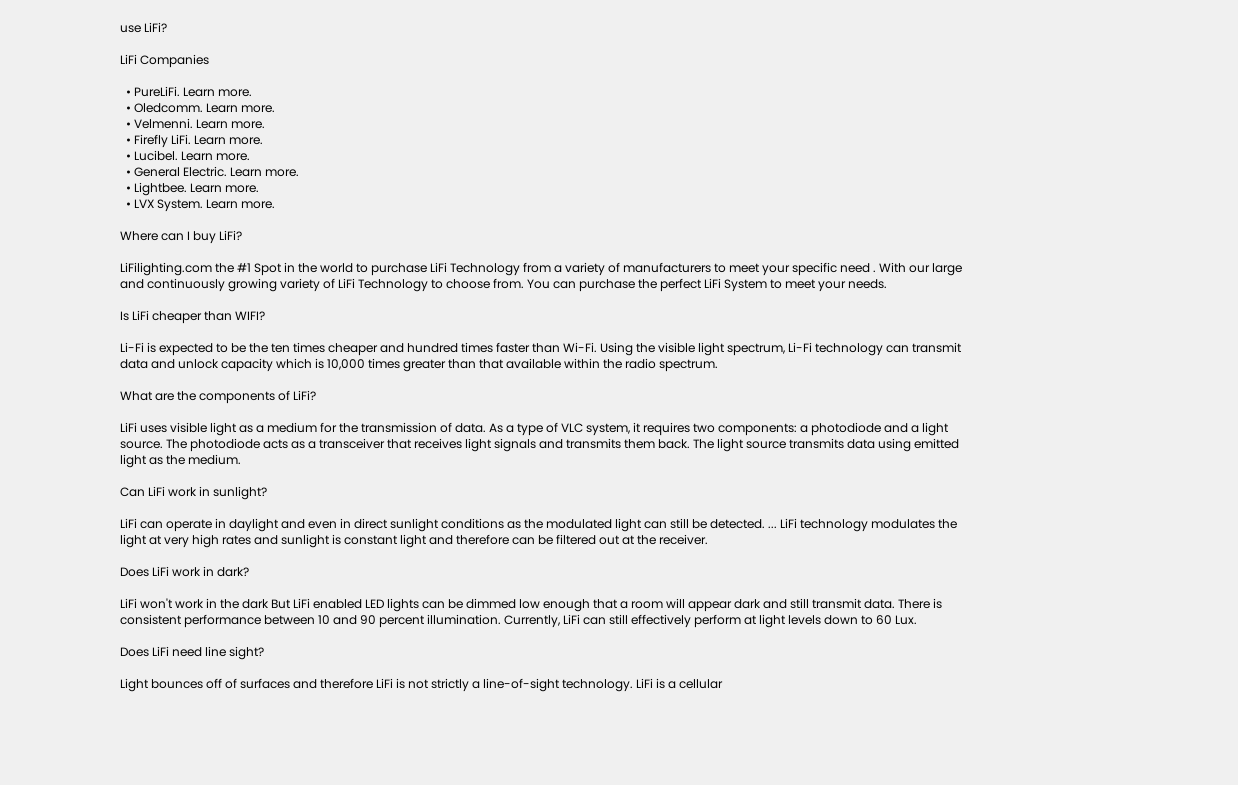use LiFi?

LiFi Companies

  • PureLiFi. Learn more.
  • Oledcomm. Learn more.
  • Velmenni. Learn more.
  • Firefly LiFi. Learn more.
  • Lucibel. Learn more.
  • General Electric. Learn more.
  • Lightbee. Learn more.
  • LVX System. Learn more.

Where can I buy LiFi?

LiFilighting.com the #1 Spot in the world to purchase LiFi Technology from a variety of manufacturers to meet your specific need . With our large and continuously growing variety of LiFi Technology to choose from. You can purchase the perfect LiFi System to meet your needs.

Is LiFi cheaper than WIFI?

Li-Fi is expected to be the ten times cheaper and hundred times faster than Wi-Fi. Using the visible light spectrum, Li-Fi technology can transmit data and unlock capacity which is 10,000 times greater than that available within the radio spectrum.

What are the components of LiFi?

LiFi uses visible light as a medium for the transmission of data. As a type of VLC system, it requires two components: a photodiode and a light source. The photodiode acts as a transceiver that receives light signals and transmits them back. The light source transmits data using emitted light as the medium.

Can LiFi work in sunlight?

LiFi can operate in daylight and even in direct sunlight conditions as the modulated light can still be detected. ... LiFi technology modulates the light at very high rates and sunlight is constant light and therefore can be filtered out at the receiver.

Does LiFi work in dark?

LiFi won't work in the dark But LiFi enabled LED lights can be dimmed low enough that a room will appear dark and still transmit data. There is consistent performance between 10 and 90 percent illumination. Currently, LiFi can still effectively perform at light levels down to 60 Lux.

Does LiFi need line sight?

Light bounces off of surfaces and therefore LiFi is not strictly a line-of-sight technology. LiFi is a cellular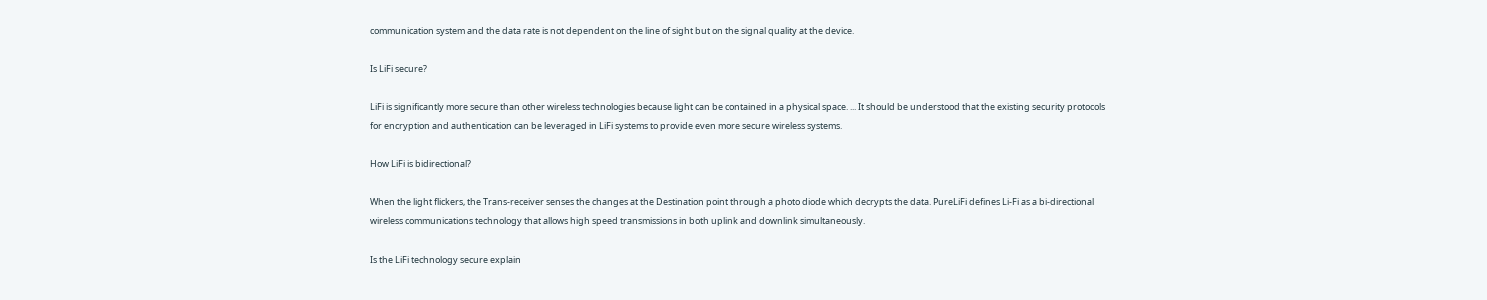communication system and the data rate is not dependent on the line of sight but on the signal quality at the device.

Is LiFi secure?

LiFi is significantly more secure than other wireless technologies because light can be contained in a physical space. ... It should be understood that the existing security protocols for encryption and authentication can be leveraged in LiFi systems to provide even more secure wireless systems.

How LiFi is bidirectional?

When the light flickers, the Trans-receiver senses the changes at the Destination point through a photo diode which decrypts the data. PureLiFi defines Li-Fi as a bi-directional wireless communications technology that allows high speed transmissions in both uplink and downlink simultaneously.

Is the LiFi technology secure explain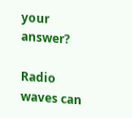your answer?

Radio waves can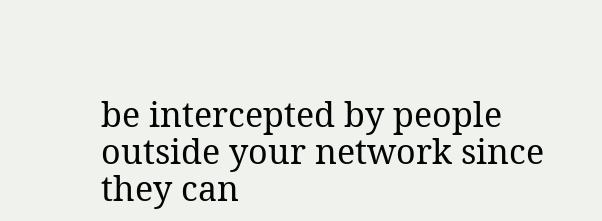be intercepted by people outside your network since they can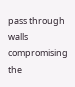pass through walls compromising the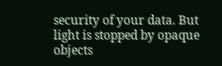security of your data. But light is stopped by opaque objects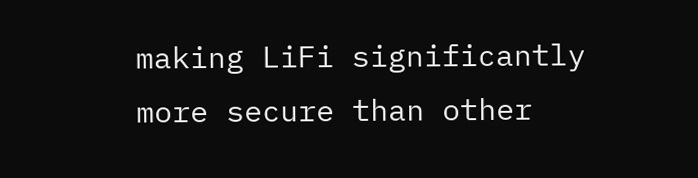making LiFi significantly more secure than other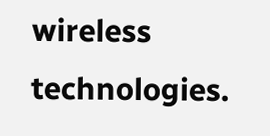wireless technologies.